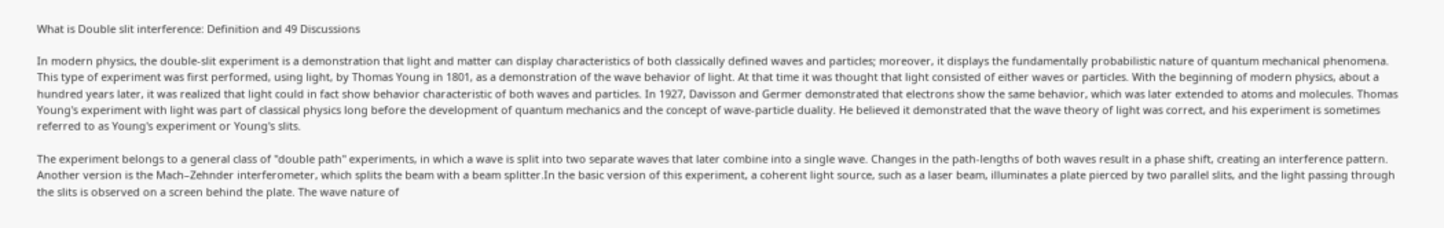What is Double slit interference: Definition and 49 Discussions

In modern physics, the double-slit experiment is a demonstration that light and matter can display characteristics of both classically defined waves and particles; moreover, it displays the fundamentally probabilistic nature of quantum mechanical phenomena. This type of experiment was first performed, using light, by Thomas Young in 1801, as a demonstration of the wave behavior of light. At that time it was thought that light consisted of either waves or particles. With the beginning of modern physics, about a hundred years later, it was realized that light could in fact show behavior characteristic of both waves and particles. In 1927, Davisson and Germer demonstrated that electrons show the same behavior, which was later extended to atoms and molecules. Thomas Young's experiment with light was part of classical physics long before the development of quantum mechanics and the concept of wave-particle duality. He believed it demonstrated that the wave theory of light was correct, and his experiment is sometimes referred to as Young's experiment or Young's slits.

The experiment belongs to a general class of "double path" experiments, in which a wave is split into two separate waves that later combine into a single wave. Changes in the path-lengths of both waves result in a phase shift, creating an interference pattern. Another version is the Mach–Zehnder interferometer, which splits the beam with a beam splitter.In the basic version of this experiment, a coherent light source, such as a laser beam, illuminates a plate pierced by two parallel slits, and the light passing through the slits is observed on a screen behind the plate. The wave nature of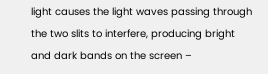light causes the light waves passing through the two slits to interfere, producing bright and dark bands on the screen –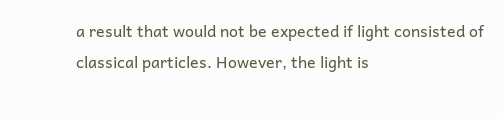a result that would not be expected if light consisted of classical particles. However, the light is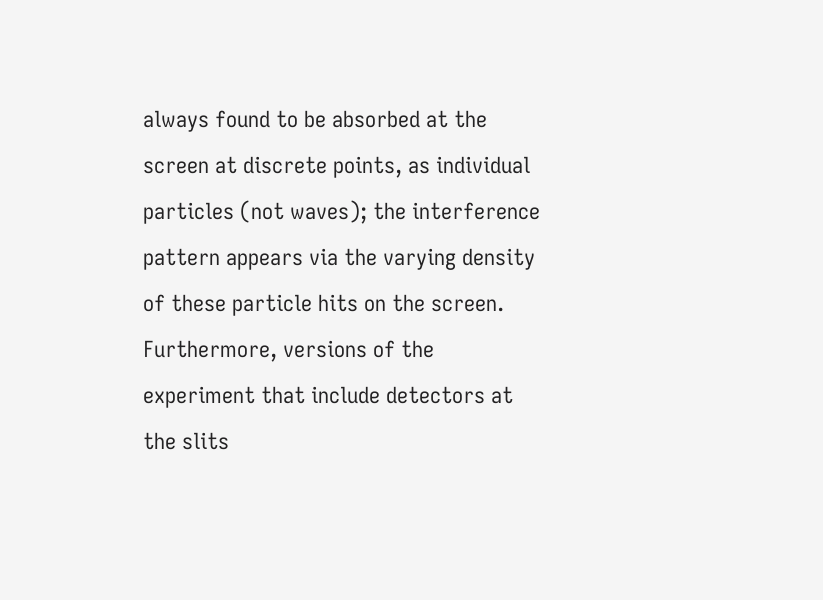always found to be absorbed at the screen at discrete points, as individual particles (not waves); the interference pattern appears via the varying density of these particle hits on the screen. Furthermore, versions of the experiment that include detectors at the slits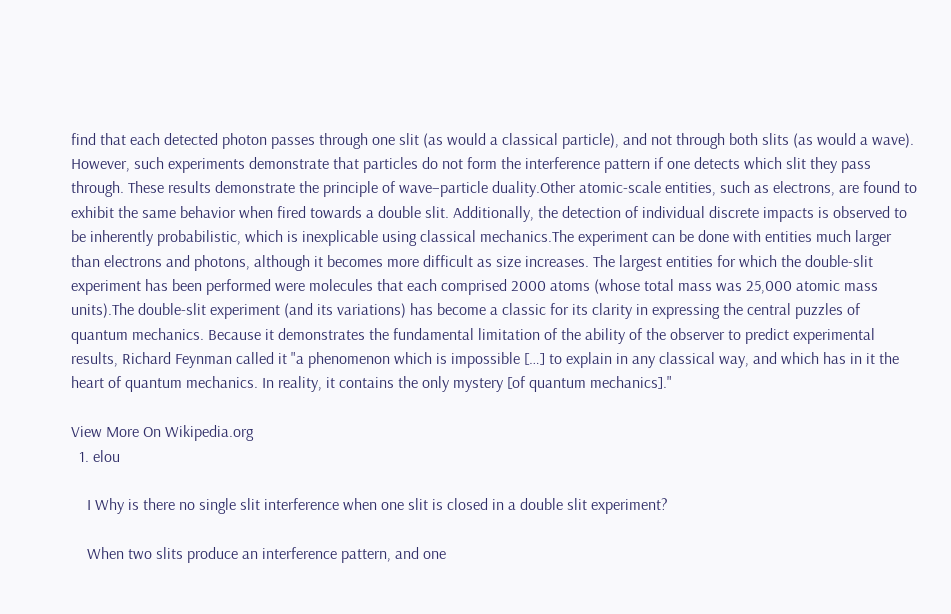find that each detected photon passes through one slit (as would a classical particle), and not through both slits (as would a wave). However, such experiments demonstrate that particles do not form the interference pattern if one detects which slit they pass through. These results demonstrate the principle of wave–particle duality.Other atomic-scale entities, such as electrons, are found to exhibit the same behavior when fired towards a double slit. Additionally, the detection of individual discrete impacts is observed to be inherently probabilistic, which is inexplicable using classical mechanics.The experiment can be done with entities much larger than electrons and photons, although it becomes more difficult as size increases. The largest entities for which the double-slit experiment has been performed were molecules that each comprised 2000 atoms (whose total mass was 25,000 atomic mass units).The double-slit experiment (and its variations) has become a classic for its clarity in expressing the central puzzles of quantum mechanics. Because it demonstrates the fundamental limitation of the ability of the observer to predict experimental results, Richard Feynman called it "a phenomenon which is impossible […] to explain in any classical way, and which has in it the heart of quantum mechanics. In reality, it contains the only mystery [of quantum mechanics]."

View More On Wikipedia.org
  1. elou

    I Why is there no single slit interference when one slit is closed in a double slit experiment?

    When two slits produce an interference pattern, and one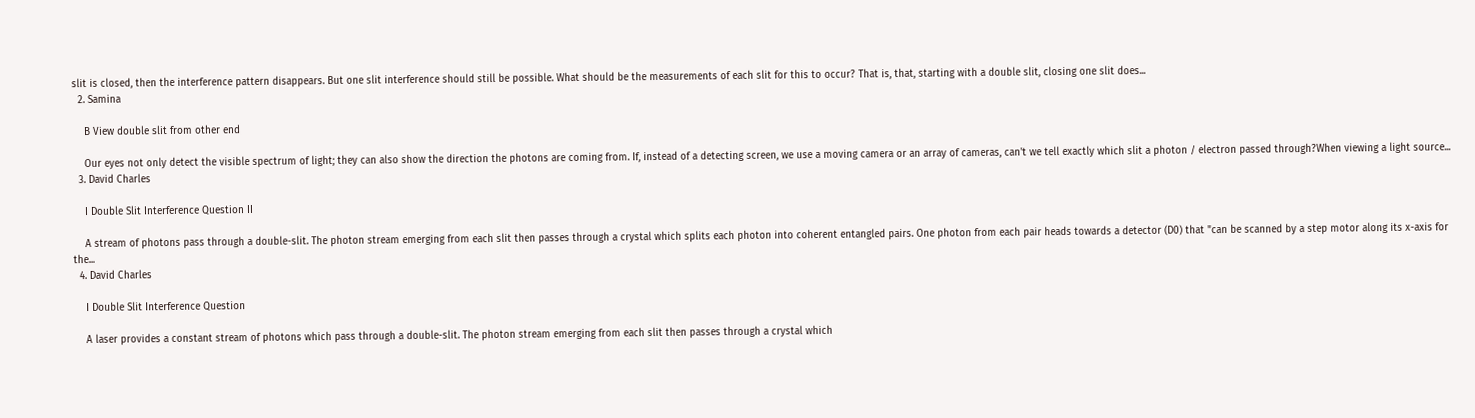slit is closed, then the interference pattern disappears. But one slit interference should still be possible. What should be the measurements of each slit for this to occur? That is, that, starting with a double slit, closing one slit does...
  2. Samina

    B View double slit from other end

    Our eyes not only detect the visible spectrum of light; they can also show the direction the photons are coming from. If, instead of a detecting screen, we use a moving camera or an array of cameras, can't we tell exactly which slit a photon / electron passed through?When viewing a light source...
  3. David Charles

    I Double Slit Interference Question II

    A stream of photons pass through a double-slit. The photon stream emerging from each slit then passes through a crystal which splits each photon into coherent entangled pairs. One photon from each pair heads towards a detector (D0) that "can be scanned by a step motor along its x-axis for the...
  4. David Charles

    I Double Slit Interference Question

    A laser provides a constant stream of photons which pass through a double-slit. The photon stream emerging from each slit then passes through a crystal which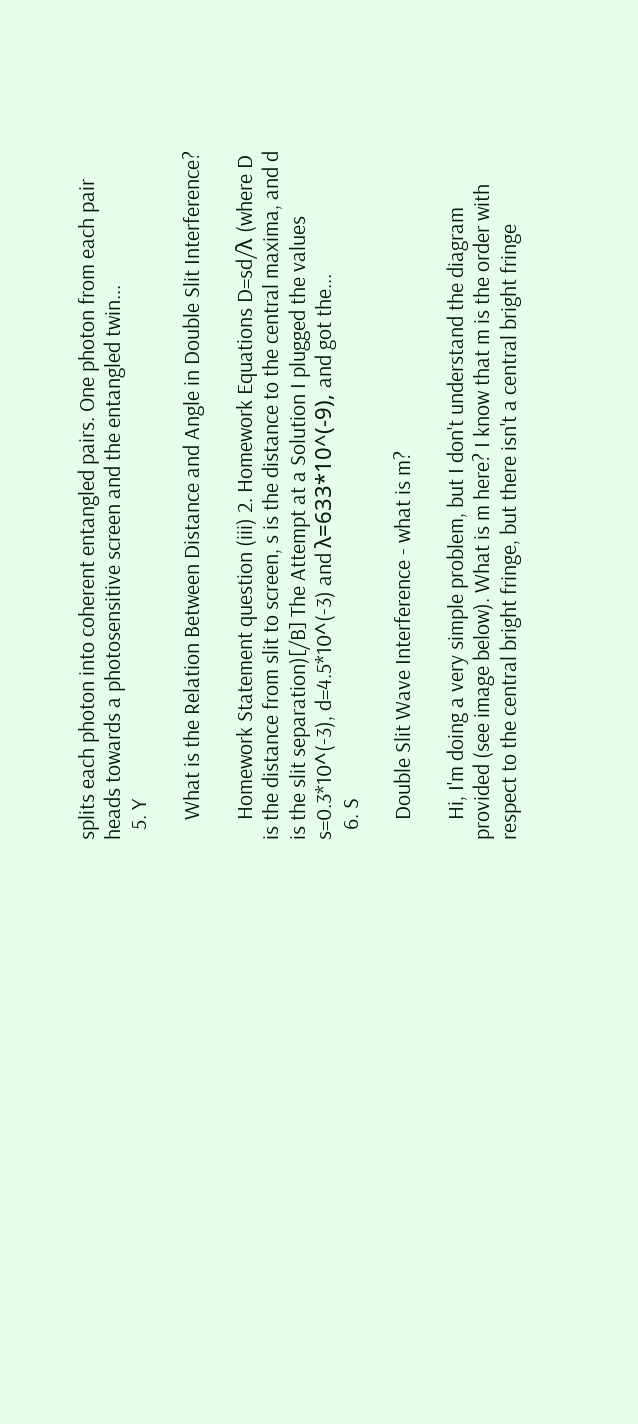splits each photon into coherent entangled pairs. One photon from each pair heads towards a photosensitive screen and the entangled twin...
  5. Y

    What is the Relation Between Distance and Angle in Double Slit Interference?

    Homework Statement question (iii) 2. Homework Equations D=sd/λ (where D is the distance from slit to screen, s is the distance to the central maxima, and d is the slit separation)[/B] The Attempt at a Solution I plugged the values s=0.3*10^(-3), d=4.5*10^(-3) and λ=633*10^(-9), and got the...
  6. S

    Double Slit Wave Interference - what is m?

    Hi, I'm doing a very simple problem, but I don't understand the diagram provided (see image below). What is m here? I know that m is the order with respect to the central bright fringe, but there isn't a central bright fringe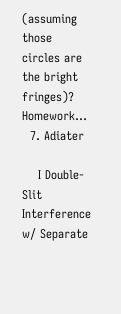(assuming those circles are the bright fringes)? Homework...
  7. Adiater

    I Double-Slit Interference w/ Separate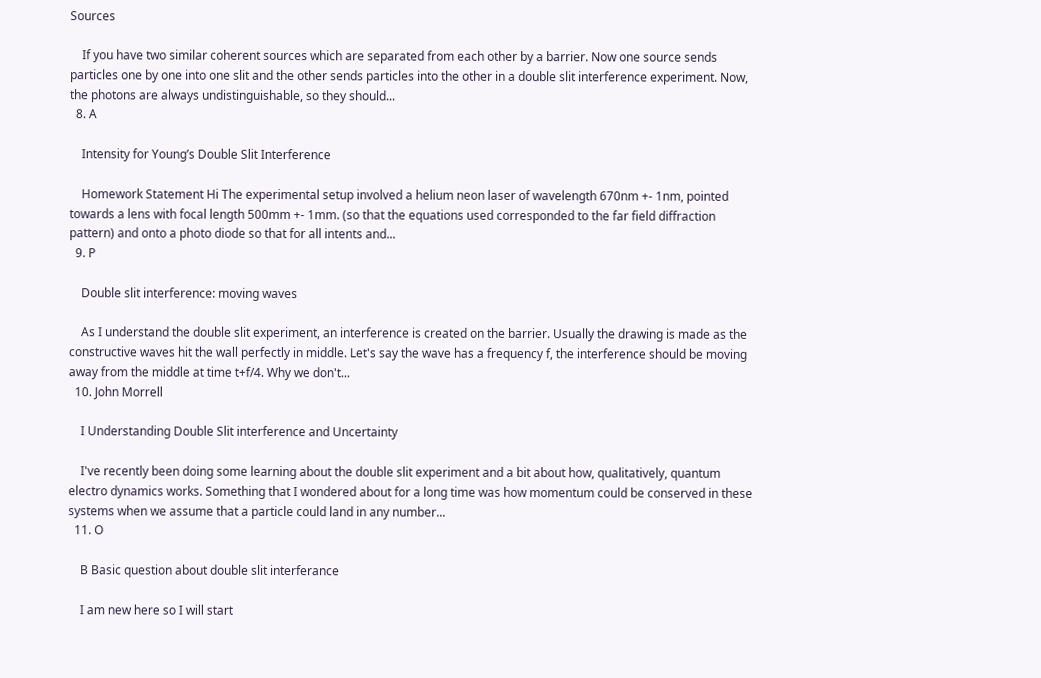Sources

    If you have two similar coherent sources which are separated from each other by a barrier. Now one source sends particles one by one into one slit and the other sends particles into the other in a double slit interference experiment. Now, the photons are always undistinguishable, so they should...
  8. A

    Intensity for Young’s Double Slit Interference

    Homework Statement Hi The experimental setup involved a helium neon laser of wavelength 670nm +- 1nm, pointed towards a lens with focal length 500mm +- 1mm. (so that the equations used corresponded to the far field diffraction pattern) and onto a photo diode so that for all intents and...
  9. P

    Double slit interference: moving waves

    As I understand the double slit experiment, an interference is created on the barrier. Usually the drawing is made as the constructive waves hit the wall perfectly in middle. Let's say the wave has a frequency f, the interference should be moving away from the middle at time t+f/4. Why we don't...
  10. John Morrell

    I Understanding Double Slit interference and Uncertainty

    I've recently been doing some learning about the double slit experiment and a bit about how, qualitatively, quantum electro dynamics works. Something that I wondered about for a long time was how momentum could be conserved in these systems when we assume that a particle could land in any number...
  11. O

    B Basic question about double slit interferance

    I am new here so I will start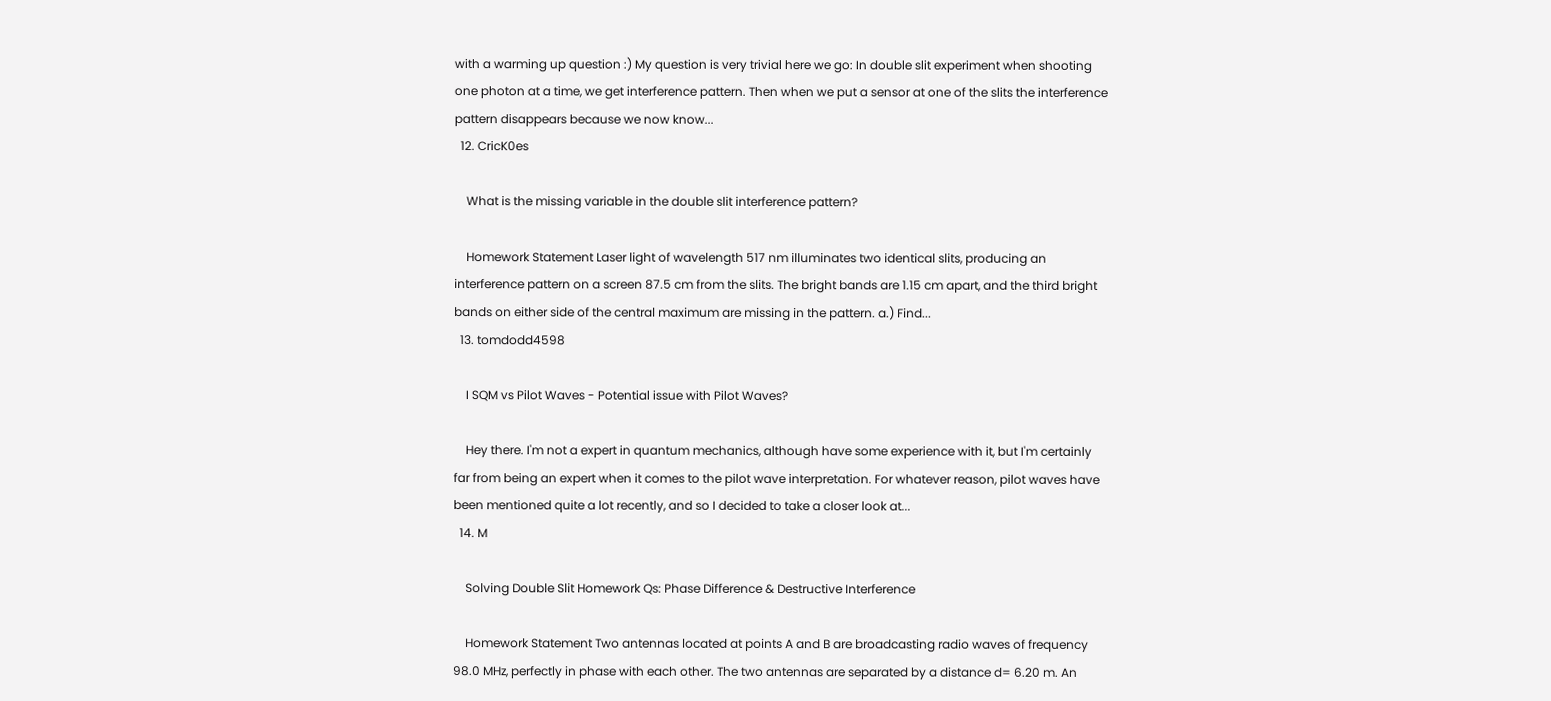with a warming up question :) My question is very trivial here we go: In double slit experiment when shooting one photon at a time, we get interference pattern. Then when we put a sensor at one of the slits the interference pattern disappears because we now know...
  12. CricK0es

    What is the missing variable in the double slit interference pattern?

    Homework Statement Laser light of wavelength 517 nm illuminates two identical slits, producing an interference pattern on a screen 87.5 cm from the slits. The bright bands are 1.15 cm apart, and the third bright bands on either side of the central maximum are missing in the pattern. a.) Find...
  13. tomdodd4598

    I SQM vs Pilot Waves - Potential issue with Pilot Waves?

    Hey there. I'm not a expert in quantum mechanics, although have some experience with it, but I'm certainly far from being an expert when it comes to the pilot wave interpretation. For whatever reason, pilot waves have been mentioned quite a lot recently, and so I decided to take a closer look at...
  14. M

    Solving Double Slit Homework Qs: Phase Difference & Destructive Interference

    Homework Statement Two antennas located at points A and B are broadcasting radio waves of frequency 98.0 MHz, perfectly in phase with each other. The two antennas are separated by a distance d= 6.20 m. An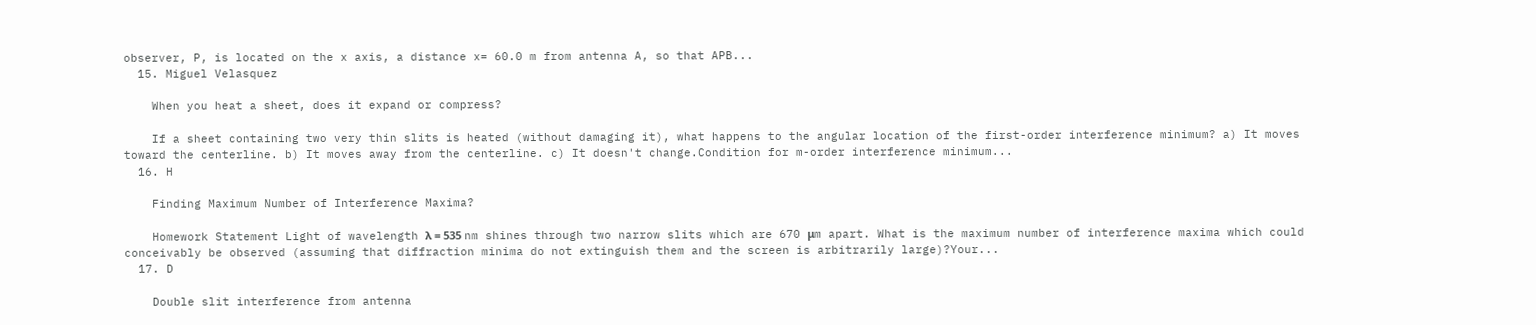observer, P, is located on the x axis, a distance x= 60.0 m from antenna A, so that APB...
  15. Miguel Velasquez

    When you heat a sheet, does it expand or compress?

    If a sheet containing two very thin slits is heated (without damaging it), what happens to the angular location of the first-order interference minimum? a) It moves toward the centerline. b) It moves away from the centerline. c) It doesn't change.Condition for m-order interference minimum...
  16. H

    Finding Maximum Number of Interference Maxima?

    Homework Statement Light of wavelength λ = 535 nm shines through two narrow slits which are 670 μm apart. What is the maximum number of interference maxima which could conceivably be observed (assuming that diffraction minima do not extinguish them and the screen is arbitrarily large)?Your...
  17. D

    Double slit interference from antenna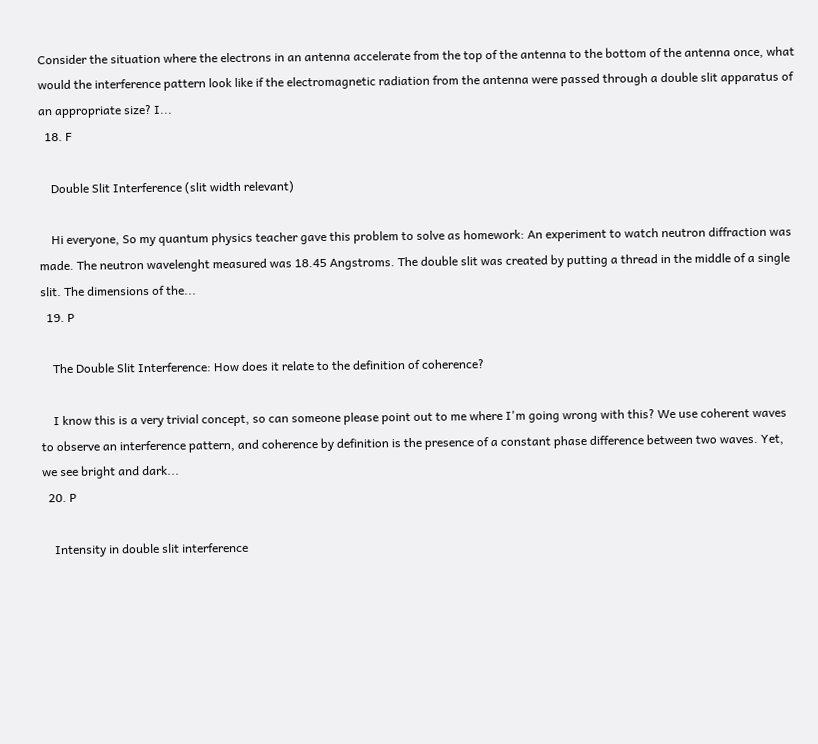Consider the situation where the electrons in an antenna accelerate from the top of the antenna to the bottom of the antenna once, what would the interference pattern look like if the electromagnetic radiation from the antenna were passed through a double slit apparatus of an appropriate size? I...
  18. F

    Double Slit Interference (slit width relevant)

    Hi everyone, So my quantum physics teacher gave this problem to solve as homework: An experiment to watch neutron diffraction was made. The neutron wavelenght measured was 18.45 Angstroms. The double slit was created by putting a thread in the middle of a single slit. The dimensions of the...
  19. P

    The Double Slit Interference: How does it relate to the definition of coherence?

    I know this is a very trivial concept, so can someone please point out to me where I'm going wrong with this? We use coherent waves to observe an interference pattern, and coherence by definition is the presence of a constant phase difference between two waves. Yet, we see bright and dark...
  20. P

    Intensity in double slit interference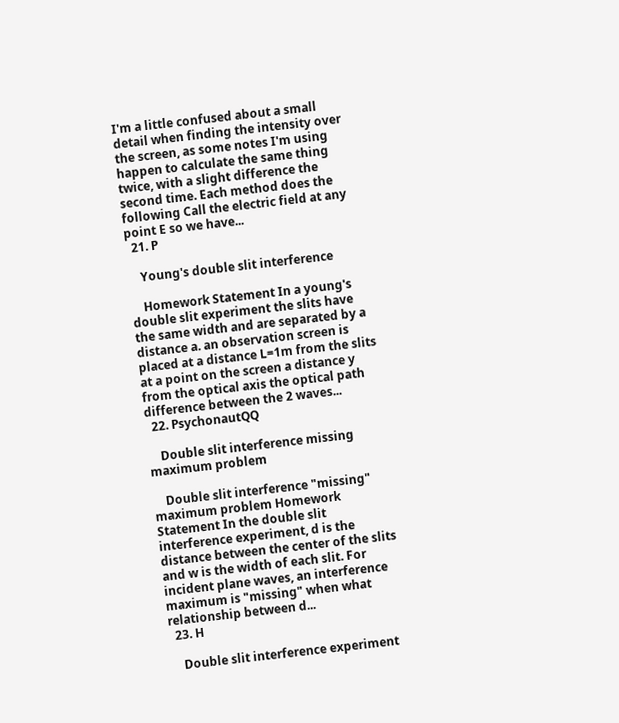I'm a little confused about a small detail when finding the intensity over the screen, as some notes I'm using happen to calculate the same thing twice, with a slight difference the second time. Each method does the following Call the electric field at any point E so we have...
  21. P

    Young's double slit interference

    Homework Statement In a young's double slit experiment the slits have the same width and are separated by a distance a. an observation screen is placed at a distance L=1m from the slits at a point on the screen a distance y from the optical axis the optical path difference between the 2 waves...
  22. PsychonautQQ

    Double slit interference missing maximum problem

    Double slit interference "missing" maximum problem Homework Statement In the double slit interference experiment, d is the distance between the center of the slits and w is the width of each slit. For incident plane waves, an interference maximum is "missing" when what relationship between d...
  23. H

    Double slit interference experiment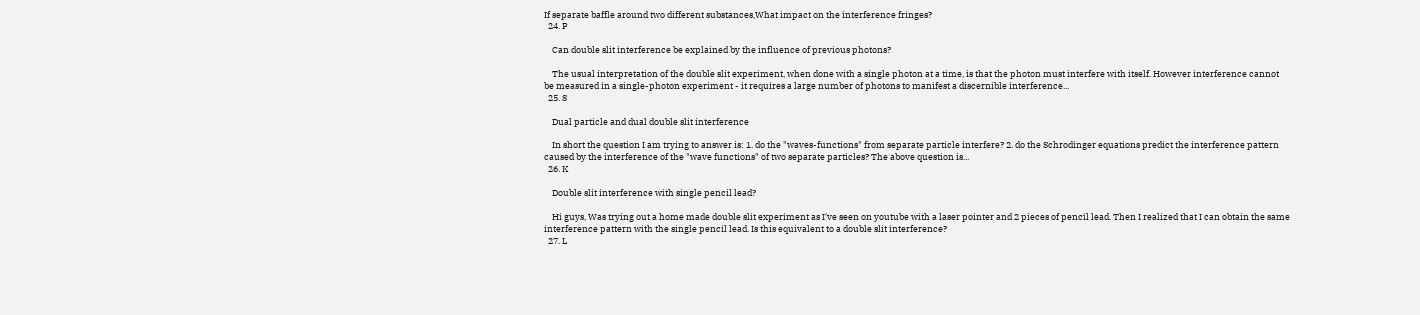If separate baffle around two different substances,What impact on the interference fringes?
  24. P

    Can double slit interference be explained by the influence of previous photons?

    The usual interpretation of the double slit experiment, when done with a single photon at a time, is that the photon must interfere with itself. However interference cannot be measured in a single-photon experiment - it requires a large number of photons to manifest a discernible interference...
  25. S

    Dual particle and dual double slit interference

    In short the question I am trying to answer is: 1. do the "waves-functions" from separate particle interfere? 2. do the Schrodinger equations predict the interference pattern caused by the interference of the "wave functions" of two separate particles? The above question is...
  26. K

    Double slit interference with single pencil lead?

    Hi guys, Was trying out a home made double slit experiment as I've seen on youtube with a laser pointer and 2 pieces of pencil lead. Then I realized that I can obtain the same interference pattern with the single pencil lead. Is this equivalent to a double slit interference?
  27. L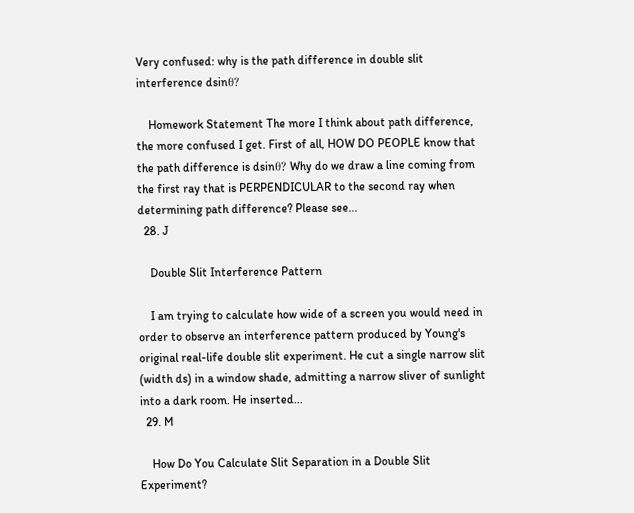Very confused: why is the path difference in double slit interference dsinθ?

    Homework Statement The more I think about path difference, the more confused I get. First of all, HOW DO PEOPLE know that the path difference is dsinθ? Why do we draw a line coming from the first ray that is PERPENDICULAR to the second ray when determining path difference? Please see...
  28. J

    Double Slit Interference Pattern

    I am trying to calculate how wide of a screen you would need in order to observe an interference pattern produced by Young's original real-life double slit experiment. He cut a single narrow slit (width ds) in a window shade, admitting a narrow sliver of sunlight into a dark room. He inserted...
  29. M

    How Do You Calculate Slit Separation in a Double Slit Experiment?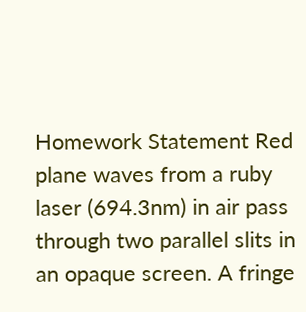Homework Statement Red plane waves from a ruby laser (694.3nm) in air pass through two parallel slits in an opaque screen. A fringe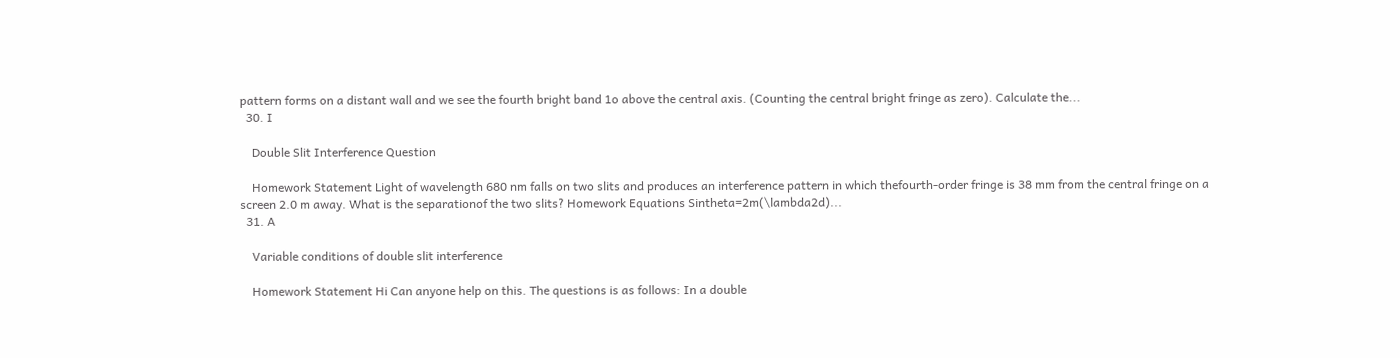pattern forms on a distant wall and we see the fourth bright band 1o above the central axis. (Counting the central bright fringe as zero). Calculate the...
  30. I

    Double Slit Interference Question

    Homework Statement Light of wavelength 680 nm falls on two slits and produces an interference pattern in which thefourth-order fringe is 38 mm from the central fringe on a screen 2.0 m away. What is the separationof the two slits? Homework Equations Sintheta=2m(\lambda2d)...
  31. A

    Variable conditions of double slit interference

    Homework Statement Hi Can anyone help on this. The questions is as follows: In a double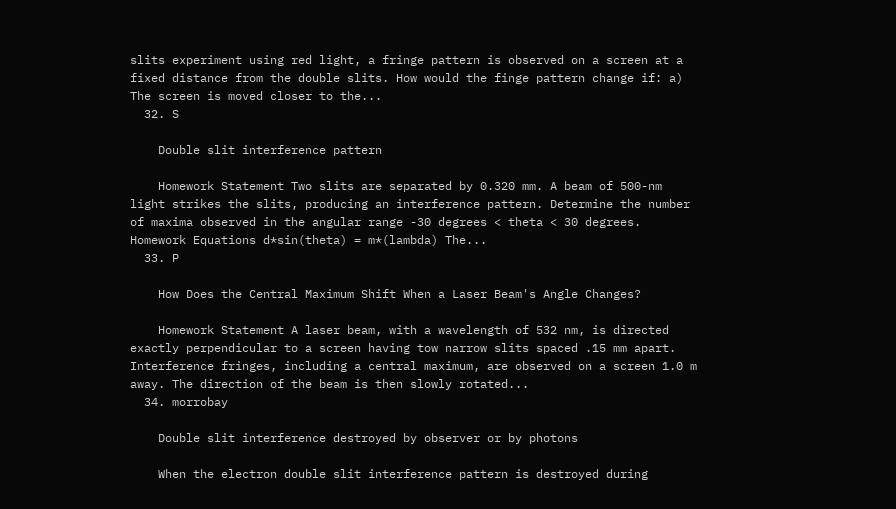slits experiment using red light, a fringe pattern is observed on a screen at a fixed distance from the double slits. How would the finge pattern change if: a) The screen is moved closer to the...
  32. S

    Double slit interference pattern

    Homework Statement Two slits are separated by 0.320 mm. A beam of 500-nm light strikes the slits, producing an interference pattern. Determine the number of maxima observed in the angular range -30 degrees < theta < 30 degrees. Homework Equations d*sin(theta) = m*(lambda) The...
  33. P

    How Does the Central Maximum Shift When a Laser Beam's Angle Changes?

    Homework Statement A laser beam, with a wavelength of 532 nm, is directed exactly perpendicular to a screen having tow narrow slits spaced .15 mm apart. Interference fringes, including a central maximum, are observed on a screen 1.0 m away. The direction of the beam is then slowly rotated...
  34. morrobay

    Double slit interference destroyed by observer or by photons

    When the electron double slit interference pattern is destroyed during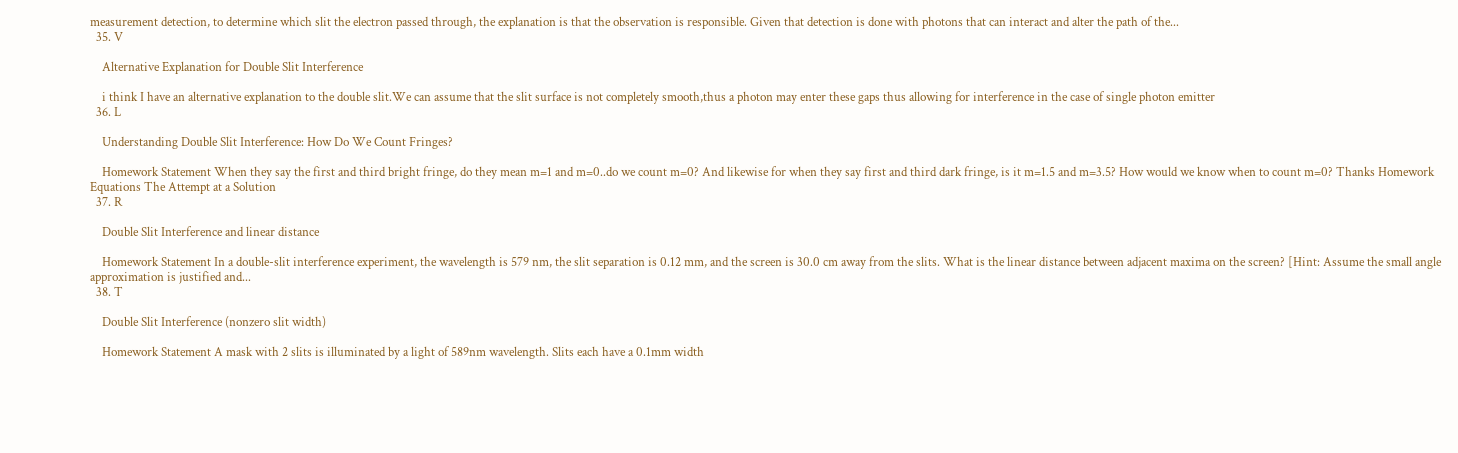measurement detection, to determine which slit the electron passed through, the explanation is that the observation is responsible. Given that detection is done with photons that can interact and alter the path of the...
  35. V

    Alternative Explanation for Double Slit Interference

    i think I have an alternative explanation to the double slit.We can assume that the slit surface is not completely smooth,thus a photon may enter these gaps thus allowing for interference in the case of single photon emitter
  36. L

    Understanding Double Slit Interference: How Do We Count Fringes?

    Homework Statement When they say the first and third bright fringe, do they mean m=1 and m=0..do we count m=0? And likewise for when they say first and third dark fringe, is it m=1.5 and m=3.5? How would we know when to count m=0? Thanks Homework Equations The Attempt at a Solution
  37. R

    Double Slit Interference and linear distance

    Homework Statement In a double-slit interference experiment, the wavelength is 579 nm, the slit separation is 0.12 mm, and the screen is 30.0 cm away from the slits. What is the linear distance between adjacent maxima on the screen? [Hint: Assume the small angle approximation is justified and...
  38. T

    Double Slit Interference (nonzero slit width)

    Homework Statement A mask with 2 slits is illuminated by a light of 589nm wavelength. Slits each have a 0.1mm width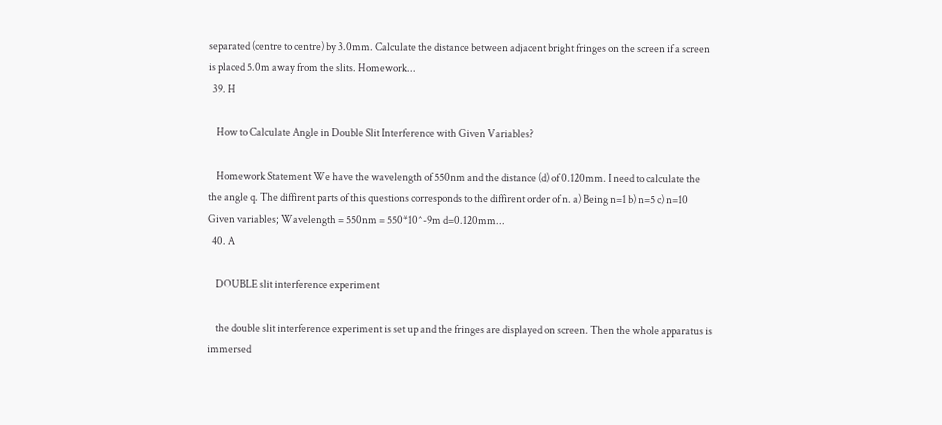separated (centre to centre) by 3.0mm. Calculate the distance between adjacent bright fringes on the screen if a screen is placed 5.0m away from the slits. Homework...
  39. H

    How to Calculate Angle in Double Slit Interference with Given Variables?

    Homework Statement We have the wavelength of 550nm and the distance (d) of 0.120mm. I need to calculate the the angle q. The diffirent parts of this questions corresponds to the diffirent order of n. a) Being n=1 b) n=5 c) n=10 Given variables; Wavelength = 550nm = 550*10^-9m d=0.120mm...
  40. A

    DOUBLE slit interference experiment

    the double slit interference experiment is set up and the fringes are displayed on screen. Then the whole apparatus is immersed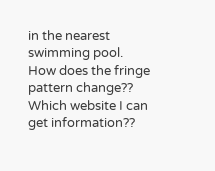in the nearest swimming pool. How does the fringe pattern change?? Which website I can get information??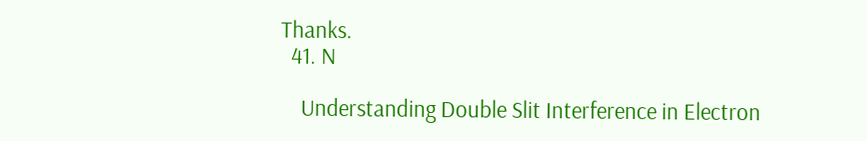Thanks.
  41. N

    Understanding Double Slit Interference in Electron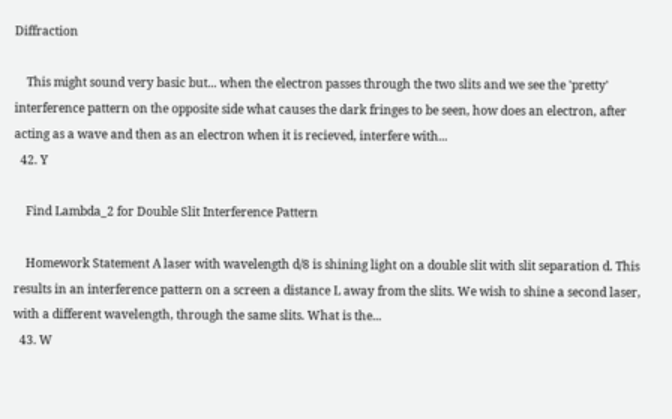Diffraction

    This might sound very basic but... when the electron passes through the two slits and we see the 'pretty' interference pattern on the opposite side what causes the dark fringes to be seen, how does an electron, after acting as a wave and then as an electron when it is recieved, interfere with...
  42. Y

    Find Lambda_2 for Double Slit Interference Pattern

    Homework Statement A laser with wavelength d/8 is shining light on a double slit with slit separation d. This results in an interference pattern on a screen a distance L away from the slits. We wish to shine a second laser, with a different wavelength, through the same slits. What is the...
  43. W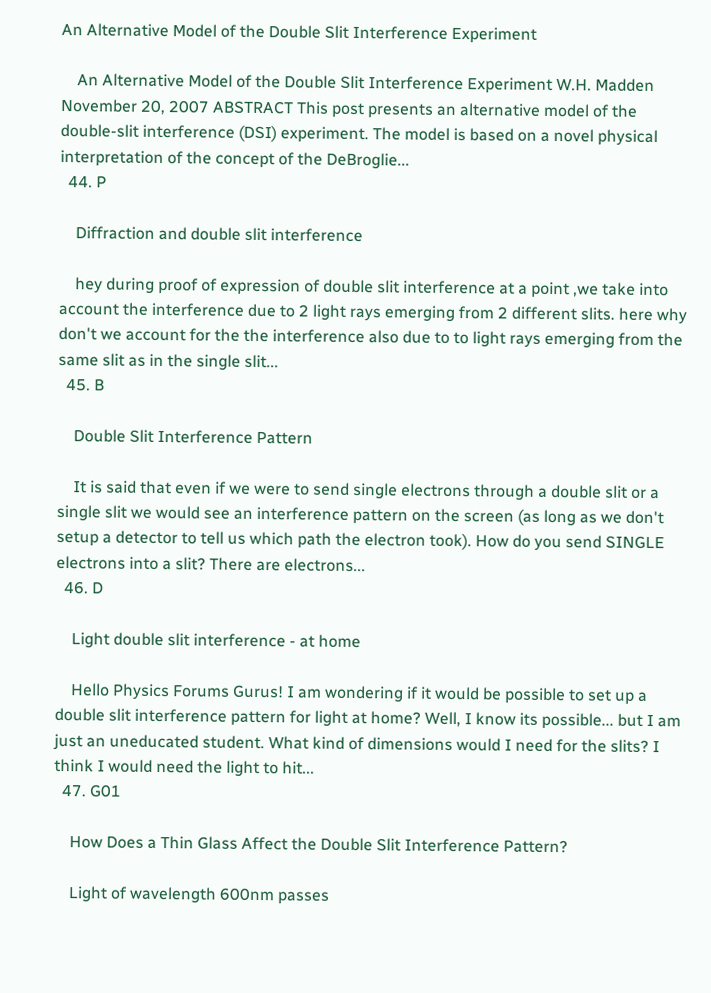An Alternative Model of the Double Slit Interference Experiment

    An Alternative Model of the Double Slit Interference Experiment W.H. Madden November 20, 2007 ABSTRACT This post presents an alternative model of the double-slit interference (DSI) experiment. The model is based on a novel physical interpretation of the concept of the DeBroglie...
  44. P

    Diffraction and double slit interference

    hey during proof of expression of double slit interference at a point ,we take into account the interference due to 2 light rays emerging from 2 different slits. here why don't we account for the the interference also due to to light rays emerging from the same slit as in the single slit...
  45. B

    Double Slit Interference Pattern

    It is said that even if we were to send single electrons through a double slit or a single slit we would see an interference pattern on the screen (as long as we don't setup a detector to tell us which path the electron took). How do you send SINGLE electrons into a slit? There are electrons...
  46. D

    Light double slit interference - at home

    Hello Physics Forums Gurus! I am wondering if it would be possible to set up a double slit interference pattern for light at home? Well, I know its possible... but I am just an uneducated student. What kind of dimensions would I need for the slits? I think I would need the light to hit...
  47. G01

    How Does a Thin Glass Affect the Double Slit Interference Pattern?

    Light of wavelength 600nm passes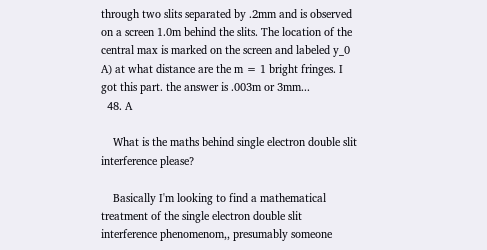through two slits separated by .2mm and is observed on a screen 1.0m behind the slits. The location of the central max is marked on the screen and labeled y_0 A) at what distance are the m = 1 bright fringes. I got this part. the answer is .003m or 3mm...
  48. A

    What is the maths behind single electron double slit interference please?

    Basically I'm looking to find a mathematical treatment of the single electron double slit interference phenomenom,, presumably someone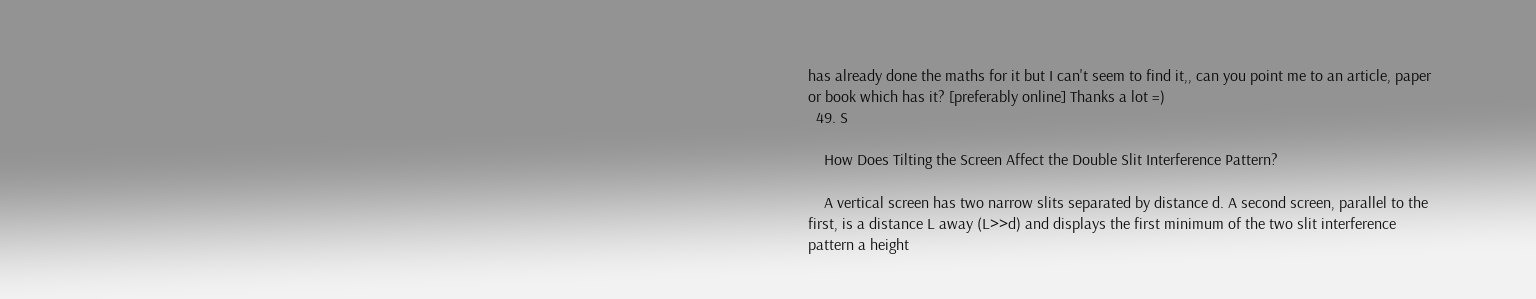has already done the maths for it but I can't seem to find it,, can you point me to an article, paper or book which has it? [preferably online] Thanks a lot =)
  49. S

    How Does Tilting the Screen Affect the Double Slit Interference Pattern?

    A vertical screen has two narrow slits separated by distance d. A second screen, parallel to the first, is a distance L away (L>>d) and displays the first minimum of the two slit interference pattern a height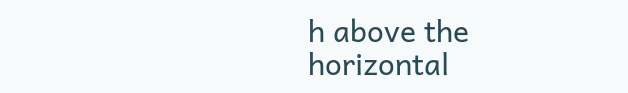h above the horizontal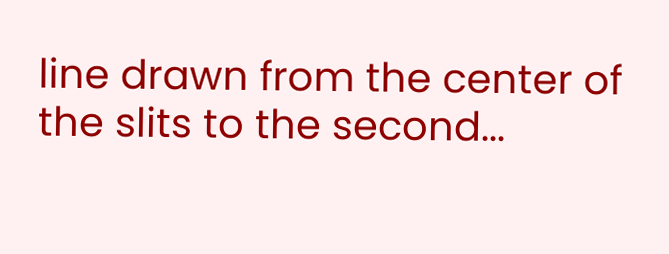line drawn from the center of the slits to the second...